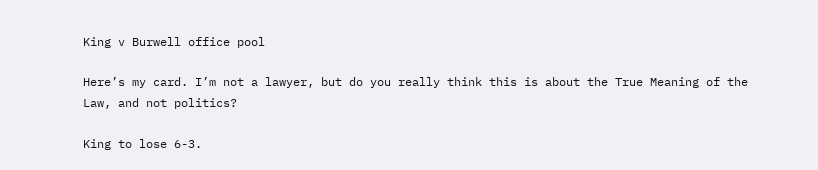King v Burwell office pool

Here’s my card. I’m not a lawyer, but do you really think this is about the True Meaning of the Law, and not politics?

King to lose 6-3.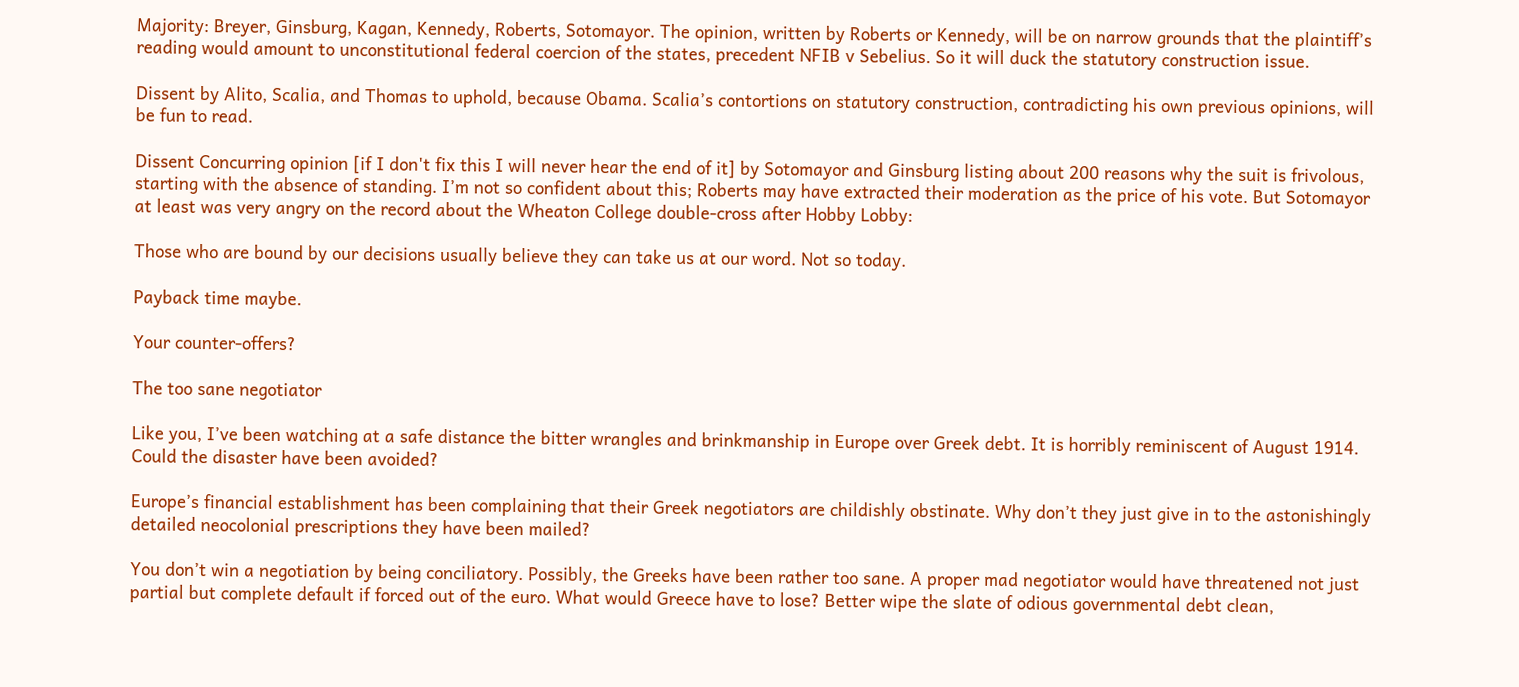Majority: Breyer, Ginsburg, Kagan, Kennedy, Roberts, Sotomayor. The opinion, written by Roberts or Kennedy, will be on narrow grounds that the plaintiff’s reading would amount to unconstitutional federal coercion of the states, precedent NFIB v Sebelius. So it will duck the statutory construction issue.

Dissent by Alito, Scalia, and Thomas to uphold, because Obama. Scalia’s contortions on statutory construction, contradicting his own previous opinions, will be fun to read.

Dissent Concurring opinion [if I don't fix this I will never hear the end of it] by Sotomayor and Ginsburg listing about 200 reasons why the suit is frivolous, starting with the absence of standing. I’m not so confident about this; Roberts may have extracted their moderation as the price of his vote. But Sotomayor at least was very angry on the record about the Wheaton College double-cross after Hobby Lobby:

Those who are bound by our decisions usually believe they can take us at our word. Not so today.

Payback time maybe.

Your counter-offers?

The too sane negotiator

Like you, I’ve been watching at a safe distance the bitter wrangles and brinkmanship in Europe over Greek debt. It is horribly reminiscent of August 1914. Could the disaster have been avoided?

Europe’s financial establishment has been complaining that their Greek negotiators are childishly obstinate. Why don’t they just give in to the astonishingly detailed neocolonial prescriptions they have been mailed?

You don’t win a negotiation by being conciliatory. Possibly, the Greeks have been rather too sane. A proper mad negotiator would have threatened not just partial but complete default if forced out of the euro. What would Greece have to lose? Better wipe the slate of odious governmental debt clean,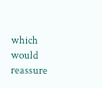which would reassure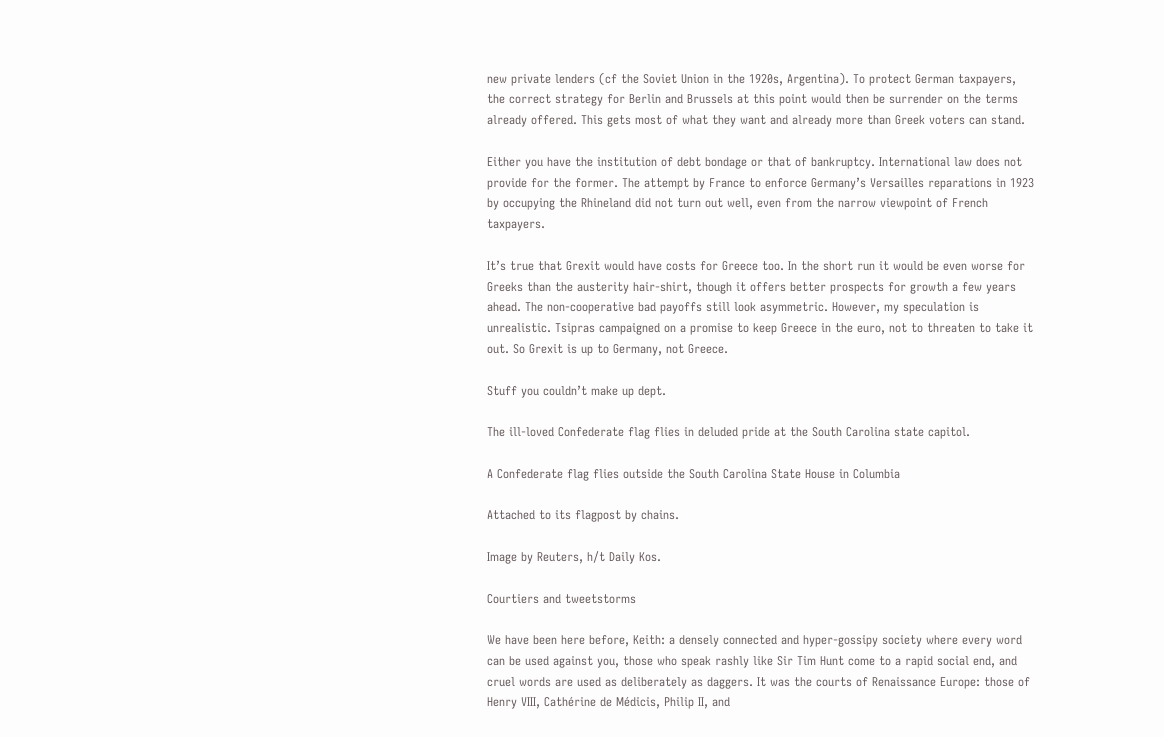new private lenders (cf the Soviet Union in the 1920s, Argentina). To protect German taxpayers, the correct strategy for Berlin and Brussels at this point would then be surrender on the terms already offered. This gets most of what they want and already more than Greek voters can stand.

Either you have the institution of debt bondage or that of bankruptcy. International law does not provide for the former. The attempt by France to enforce Germany’s Versailles reparations in 1923 by occupying the Rhineland did not turn out well, even from the narrow viewpoint of French taxpayers.

It’s true that Grexit would have costs for Greece too. In the short run it would be even worse for Greeks than the austerity hair-shirt, though it offers better prospects for growth a few years ahead. The non-cooperative bad payoffs still look asymmetric. However, my speculation is unrealistic. Tsipras campaigned on a promise to keep Greece in the euro, not to threaten to take it out. So Grexit is up to Germany, not Greece.

Stuff you couldn’t make up dept.

The ill-loved Confederate flag flies in deluded pride at the South Carolina state capitol.

A Confederate flag flies outside the South Carolina State House in Columbia

Attached to its flagpost by chains.

Image by Reuters, h/t Daily Kos.

Courtiers and tweetstorms

We have been here before, Keith: a densely connected and hyper-gossipy society where every word can be used against you, those who speak rashly like Sir Tim Hunt come to a rapid social end, and cruel words are used as deliberately as daggers. It was the courts of Renaissance Europe: those of Henry VIII, Cathérine de Médicis, Philip II, and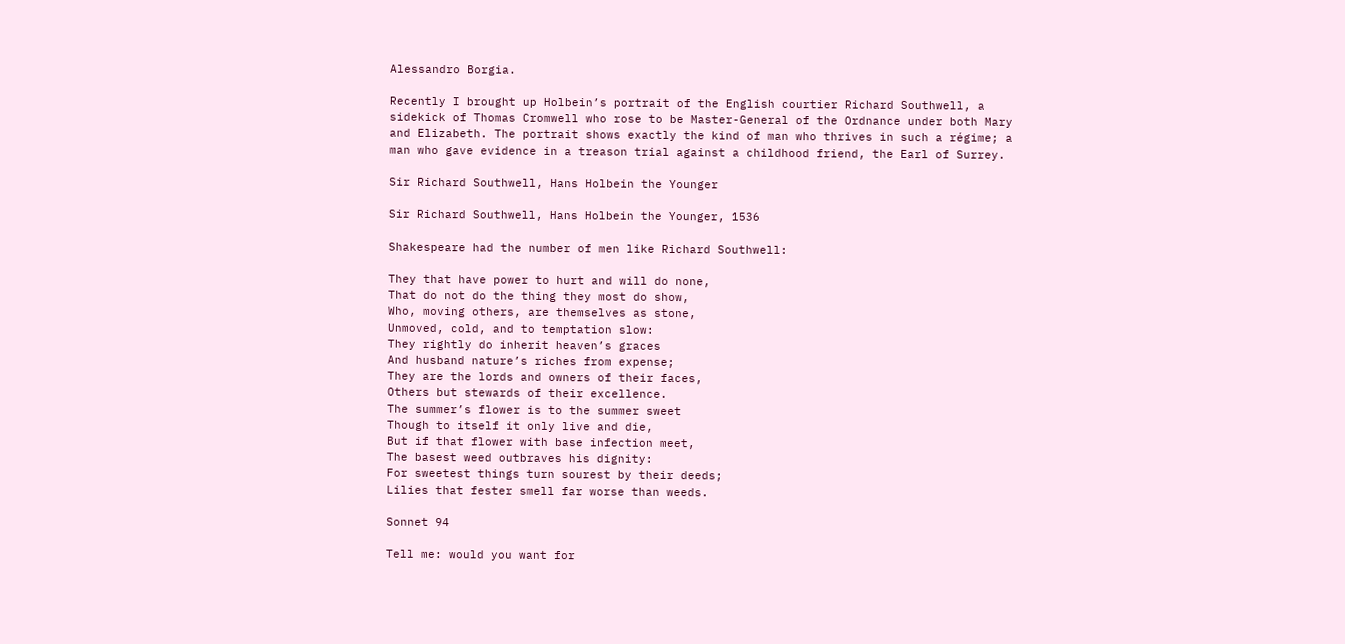Alessandro Borgia.

Recently I brought up Holbein’s portrait of the English courtier Richard Southwell, a sidekick of Thomas Cromwell who rose to be Master-General of the Ordnance under both Mary and Elizabeth. The portrait shows exactly the kind of man who thrives in such a régime; a man who gave evidence in a treason trial against a childhood friend, the Earl of Surrey.

Sir Richard Southwell, Hans Holbein the Younger

Sir Richard Southwell, Hans Holbein the Younger, 1536

Shakespeare had the number of men like Richard Southwell:

They that have power to hurt and will do none,
That do not do the thing they most do show,
Who, moving others, are themselves as stone,
Unmoved, cold, and to temptation slow:
They rightly do inherit heaven’s graces
And husband nature’s riches from expense;
They are the lords and owners of their faces,
Others but stewards of their excellence.
The summer’s flower is to the summer sweet
Though to itself it only live and die,
But if that flower with base infection meet,
The basest weed outbraves his dignity:
For sweetest things turn sourest by their deeds;
Lilies that fester smell far worse than weeds.

Sonnet 94

Tell me: would you want for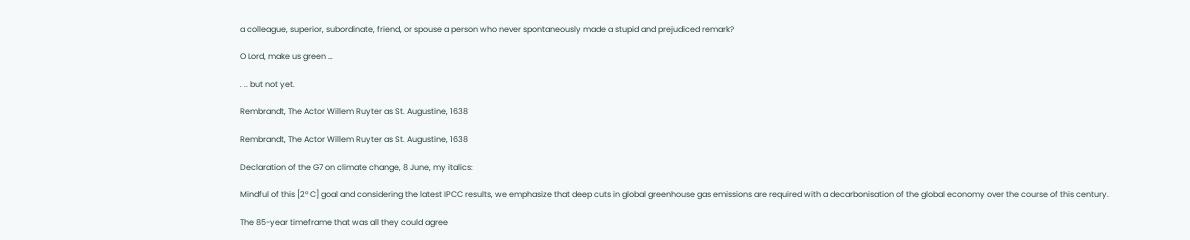a colleague, superior, subordinate, friend, or spouse a person who never spontaneously made a stupid and prejudiced remark?

O Lord, make us green …

. .. but not yet.

Rembrandt, The Actor Willem Ruyter as St. Augustine, 1638

Rembrandt, The Actor Willem Ruyter as St. Augustine, 1638

Declaration of the G7 on climate change, 8 June, my italics:

Mindful of this [2º C] goal and considering the latest IPCC results, we emphasize that deep cuts in global greenhouse gas emissions are required with a decarbonisation of the global economy over the course of this century.

The 85-year timeframe that was all they could agree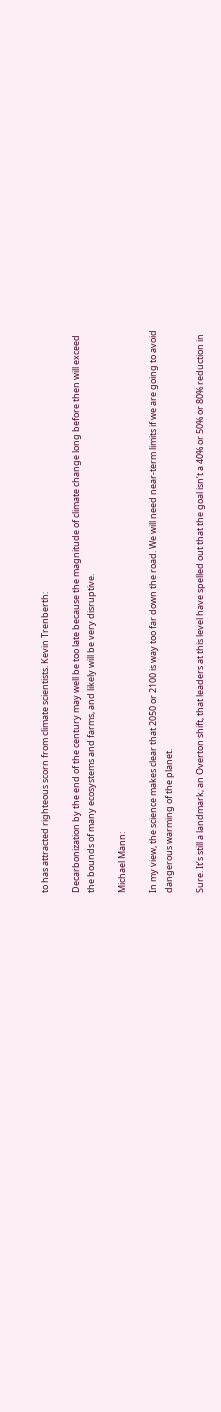to has attracted righteous scorn from climate scientists. Kevin Trenberth:

Decarbonization by the end of the century may well be too late because the magnitude of climate change long before then will exceed the bounds of many ecosystems and farms, and likely will be very disruptive.

Michael Mann:

In my view, the science makes clear that 2050 or 2100 is way too far down the road. We will need near-term limits if we are going to avoid dangerous warming of the planet.

Sure. It’s still a landmark, an Overton shift, that leaders at this level have spelled out that the goal isn’t a 40% or 50% or 80% reduction in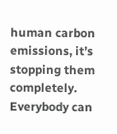human carbon emissions, it’s stopping them completely. Everybody can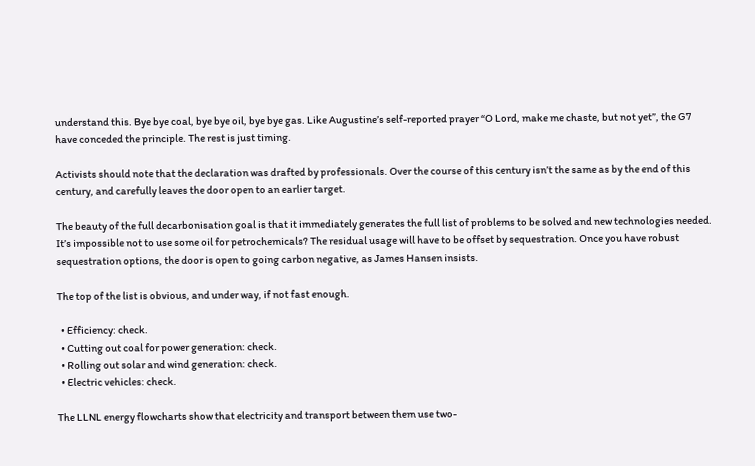understand this. Bye bye coal, bye bye oil, bye bye gas. Like Augustine’s self-reported prayer “O Lord, make me chaste, but not yet”, the G7 have conceded the principle. The rest is just timing.

Activists should note that the declaration was drafted by professionals. Over the course of this century isn’t the same as by the end of this century, and carefully leaves the door open to an earlier target.

The beauty of the full decarbonisation goal is that it immediately generates the full list of problems to be solved and new technologies needed. It’s impossible not to use some oil for petrochemicals? The residual usage will have to be offset by sequestration. Once you have robust sequestration options, the door is open to going carbon negative, as James Hansen insists.

The top of the list is obvious, and under way, if not fast enough.

  • Efficiency: check.
  • Cutting out coal for power generation: check.
  • Rolling out solar and wind generation: check.
  • Electric vehicles: check.

The LLNL energy flowcharts show that electricity and transport between them use two-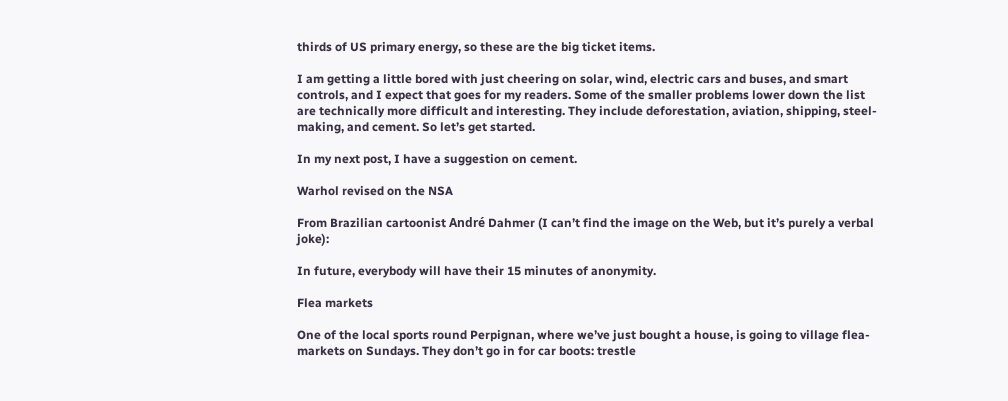thirds of US primary energy, so these are the big ticket items.

I am getting a little bored with just cheering on solar, wind, electric cars and buses, and smart controls, and I expect that goes for my readers. Some of the smaller problems lower down the list are technically more difficult and interesting. They include deforestation, aviation, shipping, steel-making, and cement. So let’s get started.

In my next post, I have a suggestion on cement.

Warhol revised on the NSA

From Brazilian cartoonist André Dahmer (I can’t find the image on the Web, but it’s purely a verbal joke):

In future, everybody will have their 15 minutes of anonymity.

Flea markets

One of the local sports round Perpignan, where we’ve just bought a house, is going to village flea-markets on Sundays. They don’t go in for car boots: trestle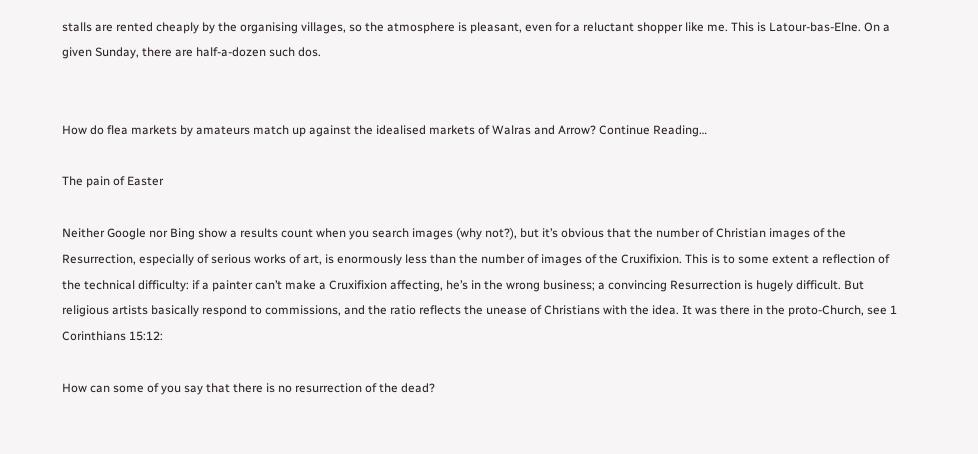stalls are rented cheaply by the organising villages, so the atmosphere is pleasant, even for a reluctant shopper like me. This is Latour-bas-Elne. On a given Sunday, there are half-a-dozen such dos.


How do flea markets by amateurs match up against the idealised markets of Walras and Arrow? Continue Reading…

The pain of Easter

Neither Google nor Bing show a results count when you search images (why not?), but it’s obvious that the number of Christian images of the Resurrection, especially of serious works of art, is enormously less than the number of images of the Cruxifixion. This is to some extent a reflection of the technical difficulty: if a painter can’t make a Cruxifixion affecting, he’s in the wrong business; a convincing Resurrection is hugely difficult. But religious artists basically respond to commissions, and the ratio reflects the unease of Christians with the idea. It was there in the proto-Church, see 1 Corinthians 15:12:

How can some of you say that there is no resurrection of the dead?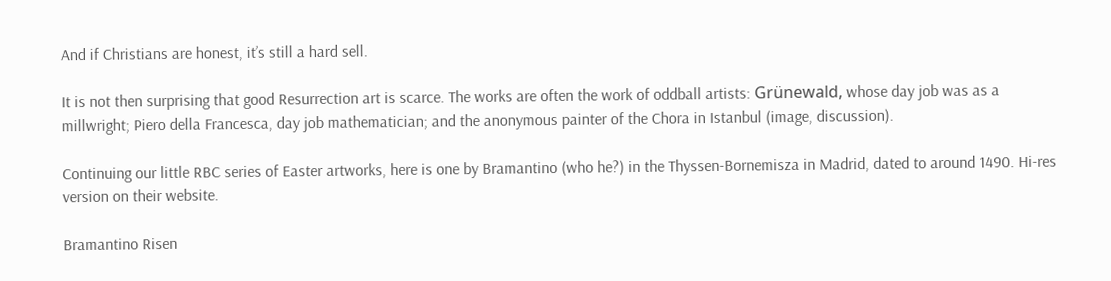And if Christians are honest, it’s still a hard sell.

It is not then surprising that good Resurrection art is scarce. The works are often the work of oddball artists: Grünewald, whose day job was as a millwright; Piero della Francesca, day job mathematician; and the anonymous painter of the Chora in Istanbul (image, discussion).

Continuing our little RBC series of Easter artworks, here is one by Bramantino (who he?) in the Thyssen-Bornemisza in Madrid, dated to around 1490. Hi-res version on their website.

Bramantino Risen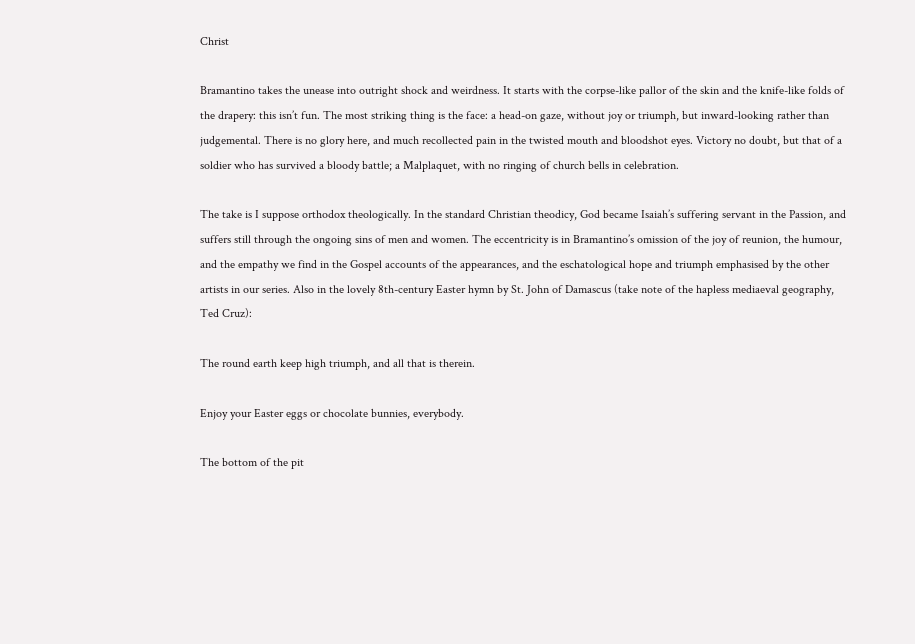Christ

Bramantino takes the unease into outright shock and weirdness. It starts with the corpse-like pallor of the skin and the knife-like folds of the drapery: this isn’t fun. The most striking thing is the face: a head-on gaze, without joy or triumph, but inward-looking rather than judgemental. There is no glory here, and much recollected pain in the twisted mouth and bloodshot eyes. Victory no doubt, but that of a soldier who has survived a bloody battle; a Malplaquet, with no ringing of church bells in celebration.

The take is I suppose orthodox theologically. In the standard Christian theodicy, God became Isaiah’s suffering servant in the Passion, and suffers still through the ongoing sins of men and women. The eccentricity is in Bramantino’s omission of the joy of reunion, the humour, and the empathy we find in the Gospel accounts of the appearances, and the eschatological hope and triumph emphasised by the other artists in our series. Also in the lovely 8th-century Easter hymn by St. John of Damascus (take note of the hapless mediaeval geography, Ted Cruz):

The round earth keep high triumph, and all that is therein.

Enjoy your Easter eggs or chocolate bunnies, everybody.

The bottom of the pit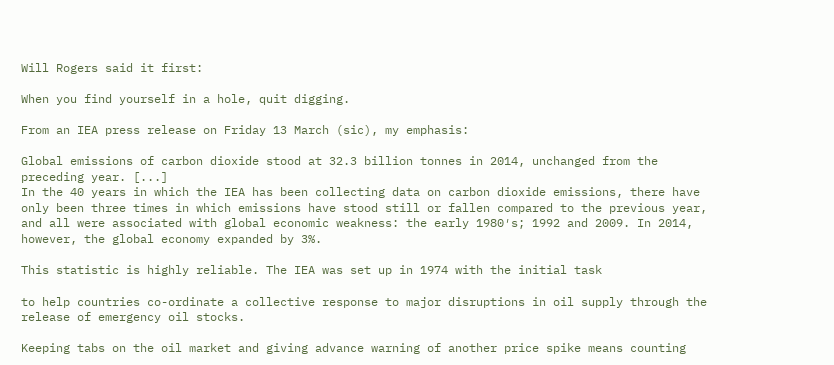Will Rogers said it first:

When you find yourself in a hole, quit digging.

From an IEA press release on Friday 13 March (sic), my emphasis:

Global emissions of carbon dioxide stood at 32.3 billion tonnes in 2014, unchanged from the preceding year. [...]
In the 40 years in which the IEA has been collecting data on carbon dioxide emissions, there have only been three times in which emissions have stood still or fallen compared to the previous year, and all were associated with global economic weakness: the early 1980′s; 1992 and 2009. In 2014, however, the global economy expanded by 3%.

This statistic is highly reliable. The IEA was set up in 1974 with the initial task

to help countries co-ordinate a collective response to major disruptions in oil supply through the release of emergency oil stocks.

Keeping tabs on the oil market and giving advance warning of another price spike means counting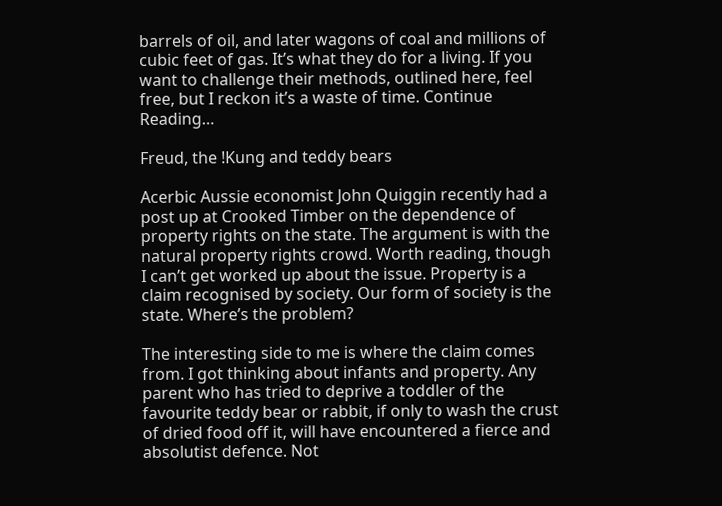barrels of oil, and later wagons of coal and millions of cubic feet of gas. It’s what they do for a living. If you want to challenge their methods, outlined here, feel free, but I reckon it’s a waste of time. Continue Reading…

Freud, the !Kung and teddy bears

Acerbic Aussie economist John Quiggin recently had a post up at Crooked Timber on the dependence of property rights on the state. The argument is with the natural property rights crowd. Worth reading, though I can’t get worked up about the issue. Property is a claim recognised by society. Our form of society is the state. Where’s the problem?

The interesting side to me is where the claim comes from. I got thinking about infants and property. Any parent who has tried to deprive a toddler of the favourite teddy bear or rabbit, if only to wash the crust of dried food off it, will have encountered a fierce and absolutist defence. Not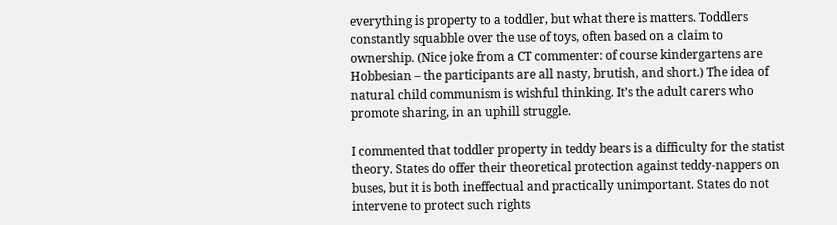everything is property to a toddler, but what there is matters. Toddlers constantly squabble over the use of toys, often based on a claim to ownership. (Nice joke from a CT commenter: of course kindergartens are Hobbesian – the participants are all nasty, brutish, and short.) The idea of natural child communism is wishful thinking. It’s the adult carers who promote sharing, in an uphill struggle.

I commented that toddler property in teddy bears is a difficulty for the statist theory. States do offer their theoretical protection against teddy-nappers on buses, but it is both ineffectual and practically unimportant. States do not intervene to protect such rights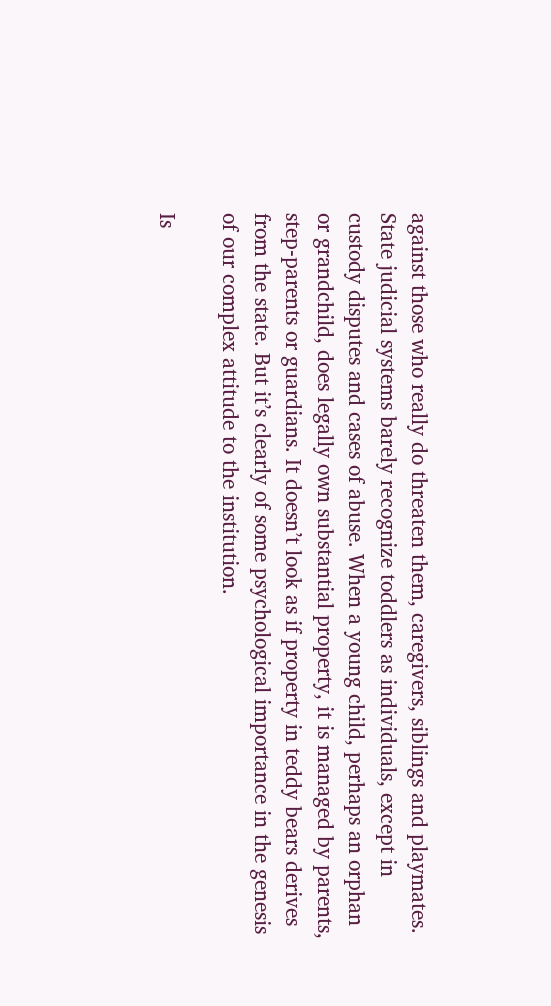against those who really do threaten them, caregivers, siblings and playmates. State judicial systems barely recognize toddlers as individuals, except in custody disputes and cases of abuse. When a young child, perhaps an orphan or grandchild, does legally own substantial property, it is managed by parents, step-parents or guardians. It doesn’t look as if property in teddy bears derives from the state. But it’s clearly of some psychological importance in the genesis of our complex attitude to the institution.

Is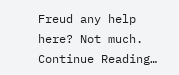Freud any help here? Not much. Continue Reading…